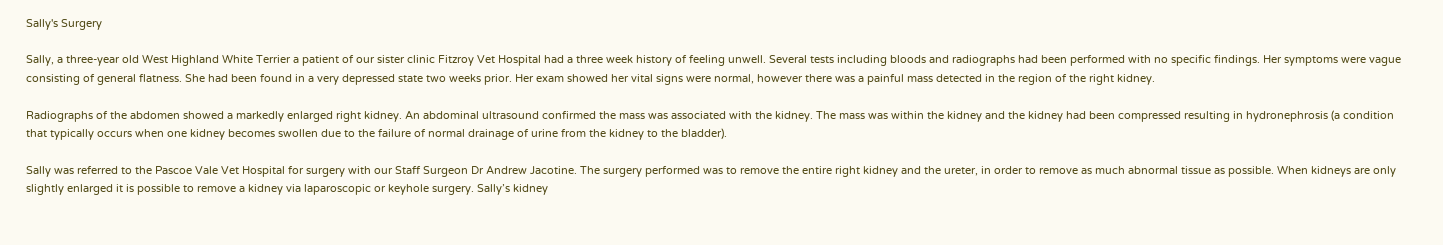Sally's Surgery

Sally, a three-year old West Highland White Terrier a patient of our sister clinic Fitzroy Vet Hospital had a three week history of feeling unwell. Several tests including bloods and radiographs had been performed with no specific findings. Her symptoms were vague consisting of general flatness. She had been found in a very depressed state two weeks prior. Her exam showed her vital signs were normal, however there was a painful mass detected in the region of the right kidney.

Radiographs of the abdomen showed a markedly enlarged right kidney. An abdominal ultrasound confirmed the mass was associated with the kidney. The mass was within the kidney and the kidney had been compressed resulting in hydronephrosis (a condition that typically occurs when one kidney becomes swollen due to the failure of normal drainage of urine from the kidney to the bladder).

Sally was referred to the Pascoe Vale Vet Hospital for surgery with our Staff Surgeon Dr Andrew Jacotine. The surgery performed was to remove the entire right kidney and the ureter, in order to remove as much abnormal tissue as possible. When kidneys are only slightly enlarged it is possible to remove a kidney via laparoscopic or keyhole surgery. Sally’s kidney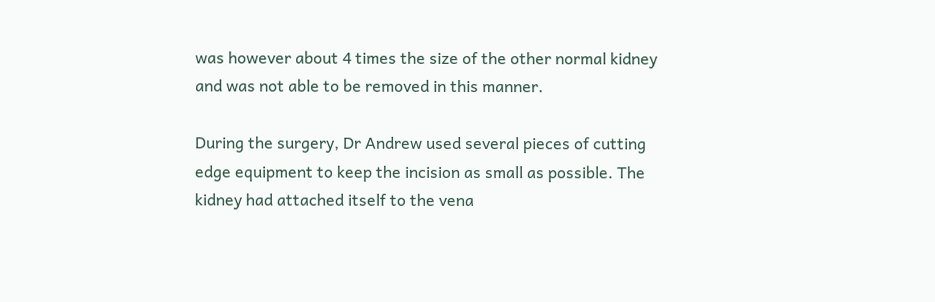was however about 4 times the size of the other normal kidney and was not able to be removed in this manner.

During the surgery, Dr Andrew used several pieces of cutting edge equipment to keep the incision as small as possible. The kidney had attached itself to the vena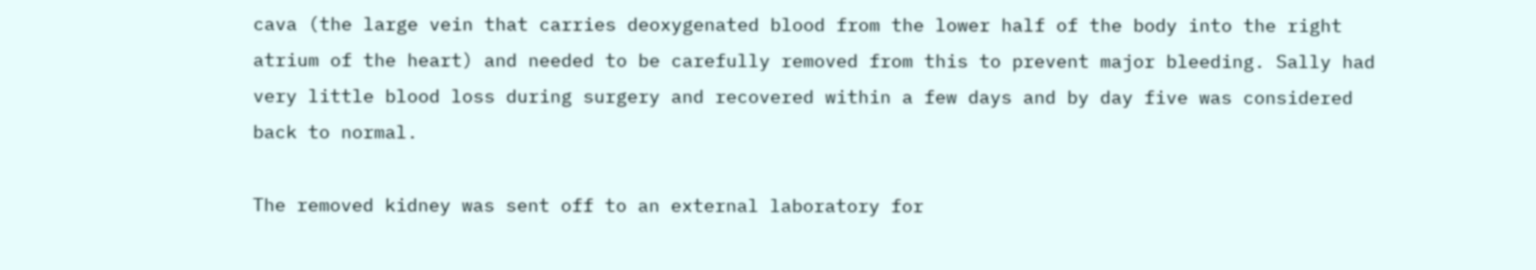cava (the large vein that carries deoxygenated blood from the lower half of the body into the right atrium of the heart) and needed to be carefully removed from this to prevent major bleeding. Sally had very little blood loss during surgery and recovered within a few days and by day five was considered back to normal.

The removed kidney was sent off to an external laboratory for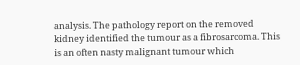analysis. The pathology report on the removed kidney identified the tumour as a fibrosarcoma. This is an often nasty malignant tumour which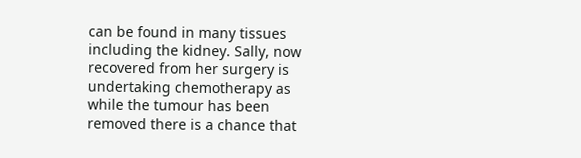can be found in many tissues including the kidney. Sally, now recovered from her surgery is undertaking chemotherapy as while the tumour has been removed there is a chance that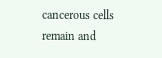cancerous cells remain and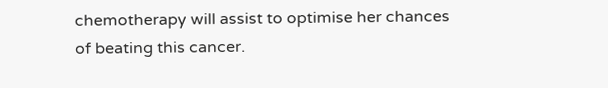chemotherapy will assist to optimise her chances of beating this cancer.